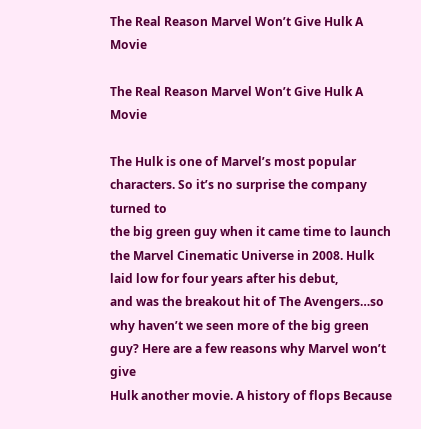The Real Reason Marvel Won’t Give Hulk A Movie

The Real Reason Marvel Won’t Give Hulk A Movie

The Hulk is one of Marvel’s most popular characters. So it’s no surprise the company turned to
the big green guy when it came time to launch the Marvel Cinematic Universe in 2008. Hulk laid low for four years after his debut,
and was the breakout hit of The Avengers…so why haven’t we seen more of the big green
guy? Here are a few reasons why Marvel won’t give
Hulk another movie. A history of flops Because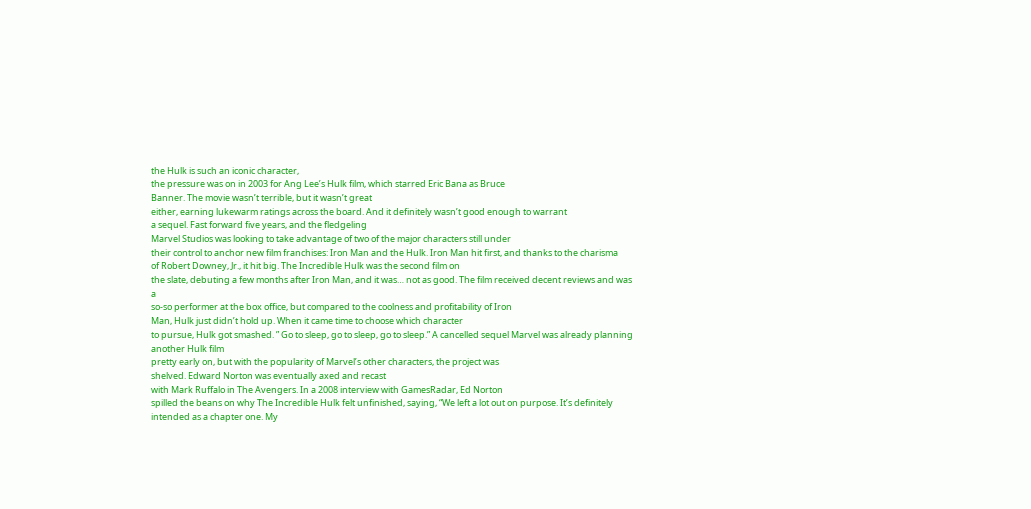the Hulk is such an iconic character,
the pressure was on in 2003 for Ang Lee’s Hulk film, which starred Eric Bana as Bruce
Banner. The movie wasn’t terrible, but it wasn’t great
either, earning lukewarm ratings across the board. And it definitely wasn’t good enough to warrant
a sequel. Fast forward five years, and the fledgeling
Marvel Studios was looking to take advantage of two of the major characters still under
their control to anchor new film franchises: Iron Man and the Hulk. Iron Man hit first, and thanks to the charisma
of Robert Downey, Jr., it hit big. The Incredible Hulk was the second film on
the slate, debuting a few months after Iron Man, and it was… not as good. The film received decent reviews and was a
so-so performer at the box office, but compared to the coolness and profitability of Iron
Man, Hulk just didn’t hold up. When it came time to choose which character
to pursue, Hulk got smashed. ” Go to sleep, go to sleep, go to sleep.” A cancelled sequel Marvel was already planning another Hulk film
pretty early on, but with the popularity of Marvel’s other characters, the project was
shelved. Edward Norton was eventually axed and recast
with Mark Ruffalo in The Avengers. In a 2008 interview with GamesRadar, Ed Norton
spilled the beans on why The Incredible Hulk felt unfinished, saying, “We left a lot out on purpose. It’s definitely intended as a chapter one. My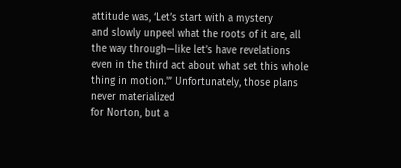attitude was, ‘Let’s start with a mystery
and slowly unpeel what the roots of it are, all the way through—like let’s have revelations
even in the third act about what set this whole thing in motion.'” Unfortunately, those plans never materialized
for Norton, but a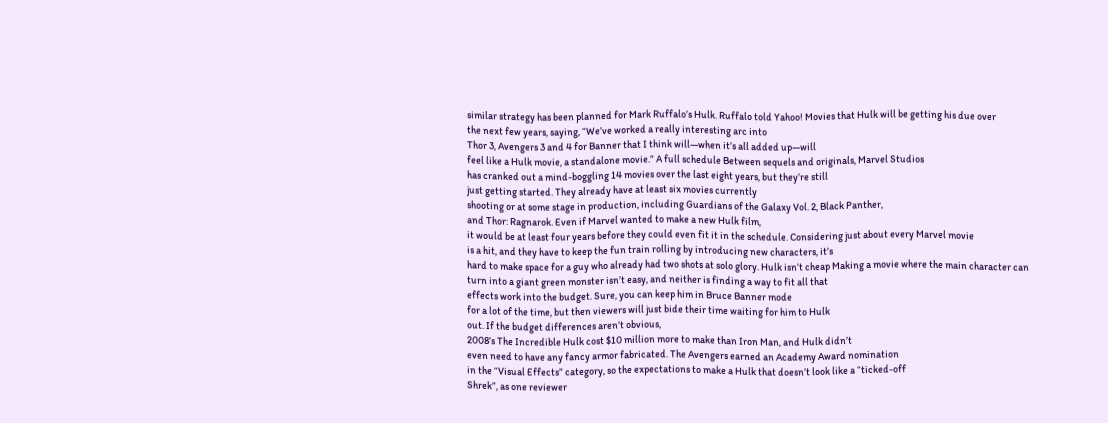similar strategy has been planned for Mark Ruffalo’s Hulk. Ruffalo told Yahoo! Movies that Hulk will be getting his due over
the next few years, saying, “We’ve worked a really interesting arc into
Thor 3, Avengers 3 and 4 for Banner that I think will—when it’s all added up—will
feel like a Hulk movie, a standalone movie.” A full schedule Between sequels and originals, Marvel Studios
has cranked out a mind-boggling 14 movies over the last eight years, but they’re still
just getting started. They already have at least six movies currently
shooting or at some stage in production, including Guardians of the Galaxy Vol. 2, Black Panther,
and Thor: Ragnarok. Even if Marvel wanted to make a new Hulk film,
it would be at least four years before they could even fit it in the schedule. Considering just about every Marvel movie
is a hit, and they have to keep the fun train rolling by introducing new characters, it’s
hard to make space for a guy who already had two shots at solo glory. Hulk isn’t cheap Making a movie where the main character can
turn into a giant green monster isn’t easy, and neither is finding a way to fit all that
effects work into the budget. Sure, you can keep him in Bruce Banner mode
for a lot of the time, but then viewers will just bide their time waiting for him to Hulk
out. If the budget differences aren’t obvious,
2008’s The Incredible Hulk cost $10 million more to make than Iron Man, and Hulk didn’t
even need to have any fancy armor fabricated. The Avengers earned an Academy Award nomination
in the “Visual Effects” category, so the expectations to make a Hulk that doesn’t look like a “ticked-off
Shrek”, as one reviewer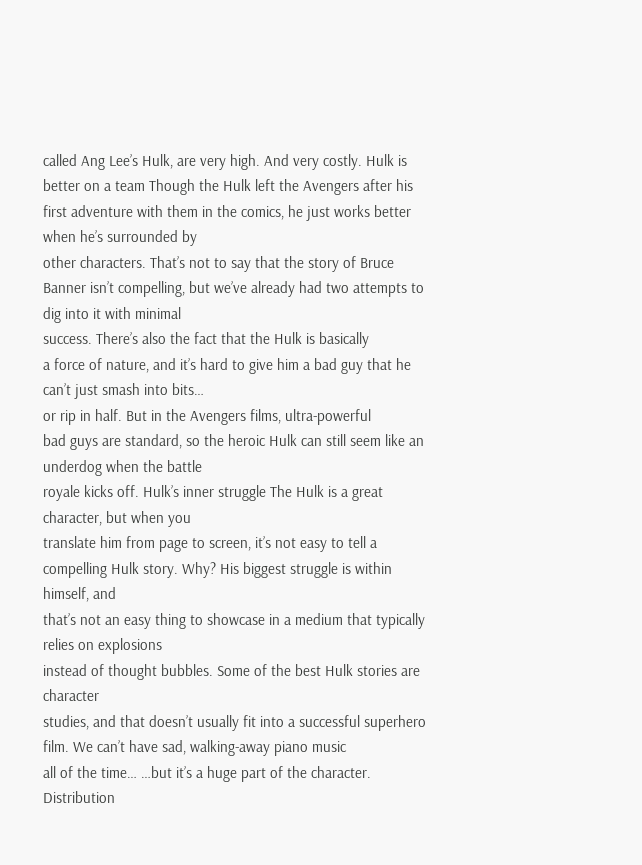called Ang Lee’s Hulk, are very high. And very costly. Hulk is better on a team Though the Hulk left the Avengers after his
first adventure with them in the comics, he just works better when he’s surrounded by
other characters. That’s not to say that the story of Bruce
Banner isn’t compelling, but we’ve already had two attempts to dig into it with minimal
success. There’s also the fact that the Hulk is basically
a force of nature, and it’s hard to give him a bad guy that he can’t just smash into bits…
or rip in half. But in the Avengers films, ultra-powerful
bad guys are standard, so the heroic Hulk can still seem like an underdog when the battle
royale kicks off. Hulk’s inner struggle The Hulk is a great character, but when you
translate him from page to screen, it’s not easy to tell a compelling Hulk story. Why? His biggest struggle is within himself, and
that’s not an easy thing to showcase in a medium that typically relies on explosions
instead of thought bubbles. Some of the best Hulk stories are character
studies, and that doesn’t usually fit into a successful superhero film. We can’t have sad, walking-away piano music
all of the time… …but it’s a huge part of the character. Distribution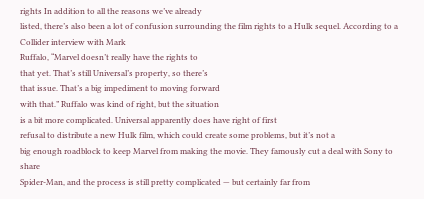rights In addition to all the reasons we’ve already
listed, there’s also been a lot of confusion surrounding the film rights to a Hulk sequel. According to a Collider interview with Mark
Ruffalo, “Marvel doesn’t really have the rights to
that yet. That’s still Universal’s property, so there’s
that issue. That’s a big impediment to moving forward
with that.” Ruffalo was kind of right, but the situation
is a bit more complicated. Universal apparently does have right of first
refusal to distribute a new Hulk film, which could create some problems, but it’s not a
big enough roadblock to keep Marvel from making the movie. They famously cut a deal with Sony to share
Spider-Man, and the process is still pretty complicated — but certainly far from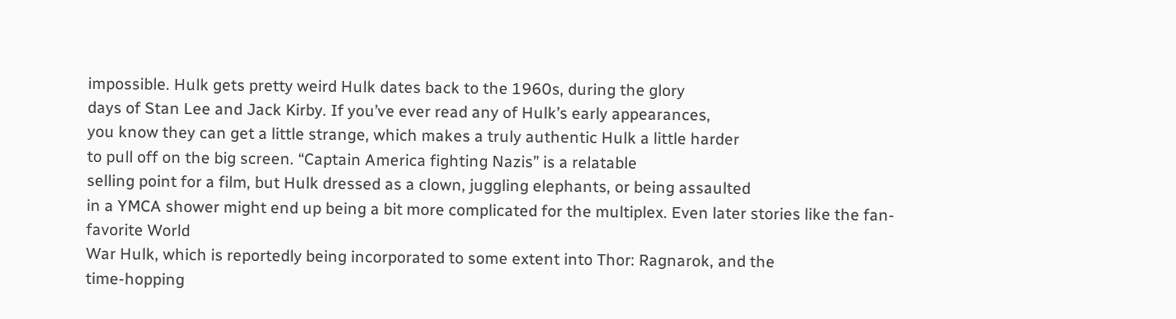impossible. Hulk gets pretty weird Hulk dates back to the 1960s, during the glory
days of Stan Lee and Jack Kirby. If you’ve ever read any of Hulk’s early appearances,
you know they can get a little strange, which makes a truly authentic Hulk a little harder
to pull off on the big screen. “Captain America fighting Nazis” is a relatable
selling point for a film, but Hulk dressed as a clown, juggling elephants, or being assaulted
in a YMCA shower might end up being a bit more complicated for the multiplex. Even later stories like the fan-favorite World
War Hulk, which is reportedly being incorporated to some extent into Thor: Ragnarok, and the
time-hopping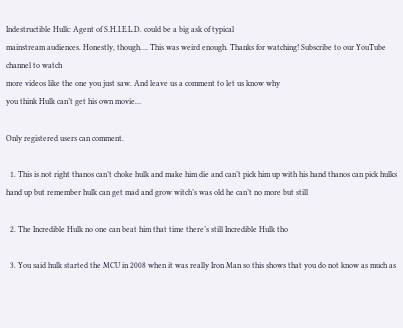Indestructible Hulk: Agent of S.H.I.E.L.D. could be a big ask of typical
mainstream audiences. Honestly, though…. This was weird enough. Thanks for watching! Subscribe to our YouTube channel to watch
more videos like the one you just saw. And leave us a comment to let us know why
you think Hulk can’t get his own movie…

Only registered users can comment.

  1. This is not right thanos can’t choke hulk and make him die and can’t pick him up with his hand thanos can pick hulks hand up but remember hulk can get mad and grow witch’s was old he can’t no more but still

  2. The Incredible Hulk no one can beat him that time there’s still Incredible Hulk tho

  3. You said hulk started the MCU in 2008 when it was really Iron Man so this shows that you do not know as much as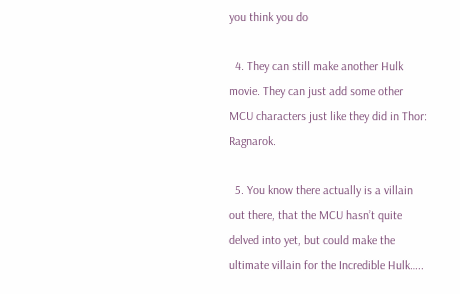you think you do

  4. They can still make another Hulk movie. They can just add some other MCU characters just like they did in Thor: Ragnarok.

  5. You know there actually is a villain out there, that the MCU hasn’t quite delved into yet, but could make the ultimate villain for the Incredible Hulk…..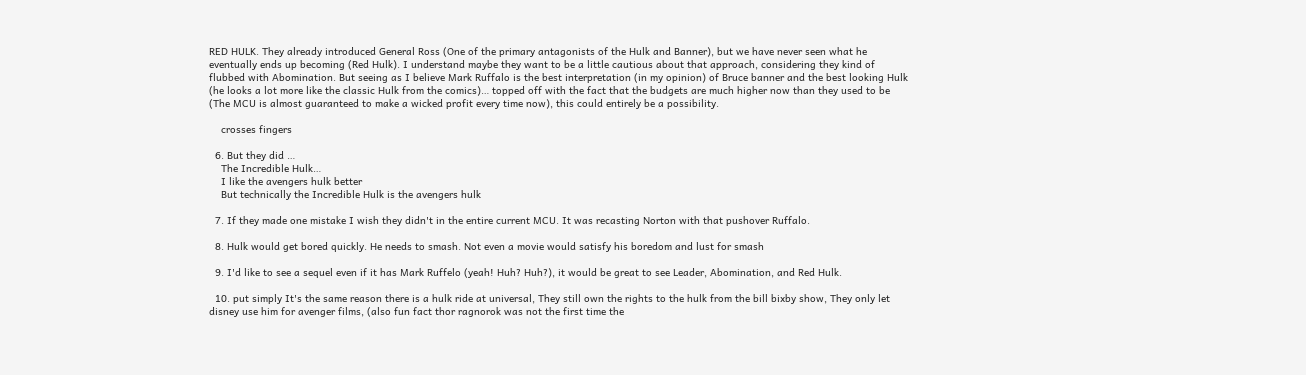RED HULK. They already introduced General Ross (One of the primary antagonists of the Hulk and Banner), but we have never seen what he eventually ends up becoming (Red Hulk). I understand maybe they want to be a little cautious about that approach, considering they kind of flubbed with Abomination. But seeing as I believe Mark Ruffalo is the best interpretation (in my opinion) of Bruce banner and the best looking Hulk (he looks a lot more like the classic Hulk from the comics)… topped off with the fact that the budgets are much higher now than they used to be (The MCU is almost guaranteed to make a wicked profit every time now), this could entirely be a possibility.

    crosses fingers

  6. But they did …
    The Incredible Hulk…
    I like the avengers hulk better
    But technically the Incredible Hulk is the avengers hulk

  7. If they made one mistake I wish they didn't in the entire current MCU. It was recasting Norton with that pushover Ruffalo.

  8. Hulk would get bored quickly. He needs to smash. Not even a movie would satisfy his boredom and lust for smash

  9. I'd like to see a sequel even if it has Mark Ruffelo (yeah! Huh? Huh?), it would be great to see Leader, Abomination, and Red Hulk.

  10. put simply It's the same reason there is a hulk ride at universal, They still own the rights to the hulk from the bill bixby show, They only let disney use him for avenger films, (also fun fact thor ragnorok was not the first time the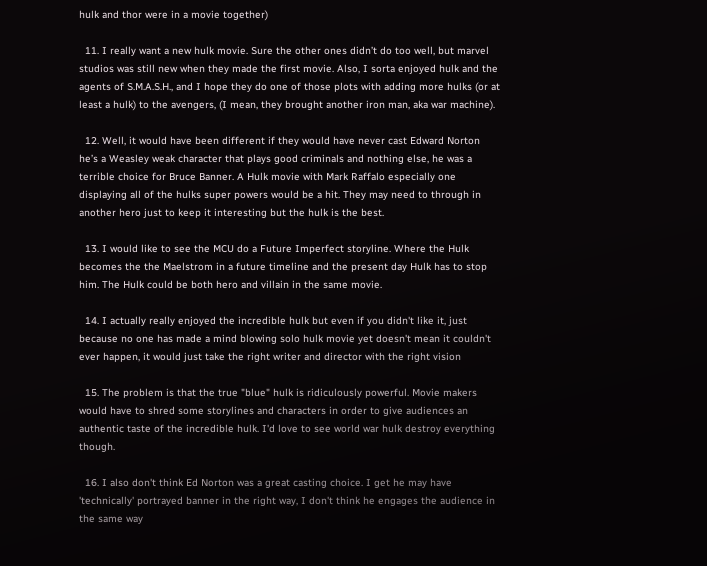hulk and thor were in a movie together)

  11. I really want a new hulk movie. Sure the other ones didn’t do too well, but marvel studios was still new when they made the first movie. Also, I sorta enjoyed hulk and the agents of S.M.A.S.H., and I hope they do one of those plots with adding more hulks (or at least a hulk) to the avengers, (I mean, they brought another iron man, aka war machine).

  12. Well, it would have been different if they would have never cast Edward Norton he’s a Weasley weak character that plays good criminals and nothing else, he was a terrible choice for Bruce Banner. A Hulk movie with Mark Raffalo especially one displaying all of the hulks super powers would be a hit. They may need to through in another hero just to keep it interesting but the hulk is the best.

  13. I would like to see the MCU do a Future Imperfect storyline. Where the Hulk becomes the the Maelstrom in a future timeline and the present day Hulk has to stop him. The Hulk could be both hero and villain in the same movie.

  14. I actually really enjoyed the incredible hulk but even if you didn't like it, just because no one has made a mind blowing solo hulk movie yet doesn't mean it couldn't ever happen, it would just take the right writer and director with the right vision

  15. The problem is that the true "blue" hulk is ridiculously powerful. Movie makers would have to shred some storylines and characters in order to give audiences an authentic taste of the incredible hulk. I'd love to see world war hulk destroy everything though.

  16. I also don't think Ed Norton was a great casting choice. I get he may have 'technically' portrayed banner in the right way, I don't think he engages the audience in the same way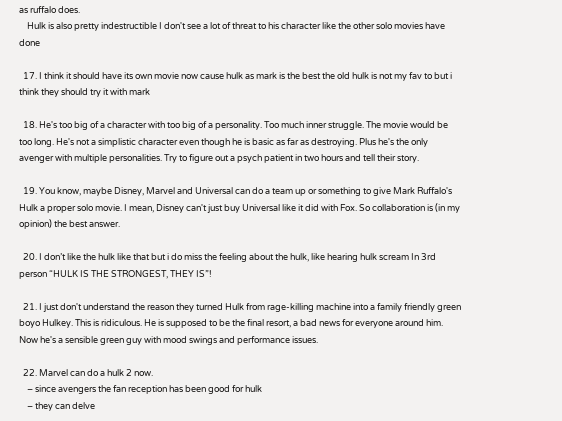as ruffalo does.
    Hulk is also pretty indestructible I don't see a lot of threat to his character like the other solo movies have done

  17. I think it should have its own movie now cause hulk as mark is the best the old hulk is not my fav to but i think they should try it with mark

  18. He's too big of a character with too big of a personality. Too much inner struggle. The movie would be too long. He's not a simplistic character even though he is basic as far as destroying. Plus he's the only avenger with multiple personalities. Try to figure out a psych patient in two hours and tell their story.

  19. You know, maybe Disney, Marvel and Universal can do a team up or something to give Mark Ruffalo's Hulk a proper solo movie. I mean, Disney can't just buy Universal like it did with Fox. So collaboration is (in my opinion) the best answer.

  20. I don’t like the hulk like that but i do miss the feeling about the hulk, like hearing hulk scream In 3rd person “HULK IS THE STRONGEST, THEY IS”!

  21. I just don't understand the reason they turned Hulk from rage-killing machine into a family friendly green boyo Hulkey. This is ridiculous. He is supposed to be the final resort, a bad news for everyone around him. Now he's a sensible green guy with mood swings and performance issues.

  22. Marvel can do a hulk 2 now.
    – since avengers the fan reception has been good for hulk
    – they can delve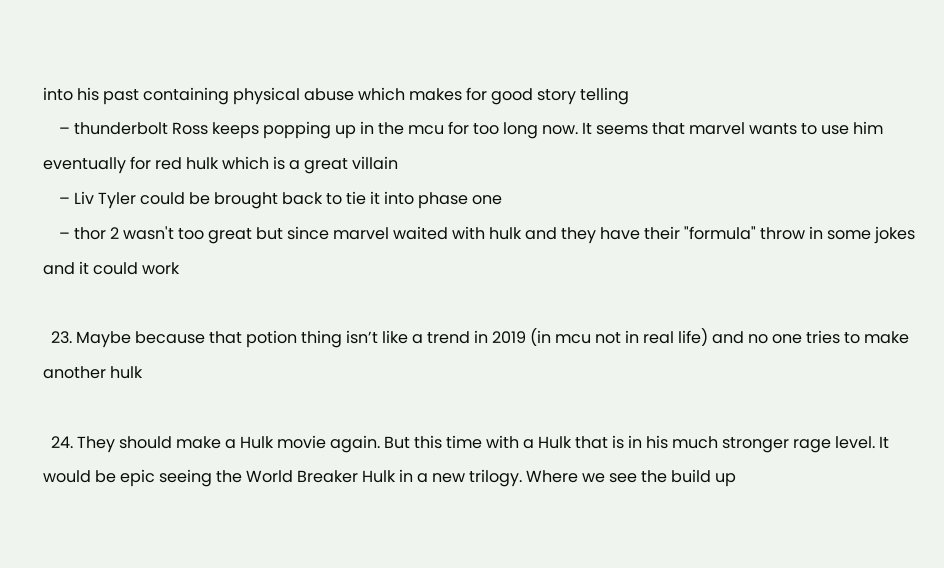into his past containing physical abuse which makes for good story telling
    – thunderbolt Ross keeps popping up in the mcu for too long now. It seems that marvel wants to use him eventually for red hulk which is a great villain
    – Liv Tyler could be brought back to tie it into phase one
    – thor 2 wasn't too great but since marvel waited with hulk and they have their "formula" throw in some jokes and it could work

  23. Maybe because that potion thing isn’t like a trend in 2019 (in mcu not in real life) and no one tries to make another hulk

  24. They should make a Hulk movie again. But this time with a Hulk that is in his much stronger rage level. It would be epic seeing the World Breaker Hulk in a new trilogy. Where we see the build up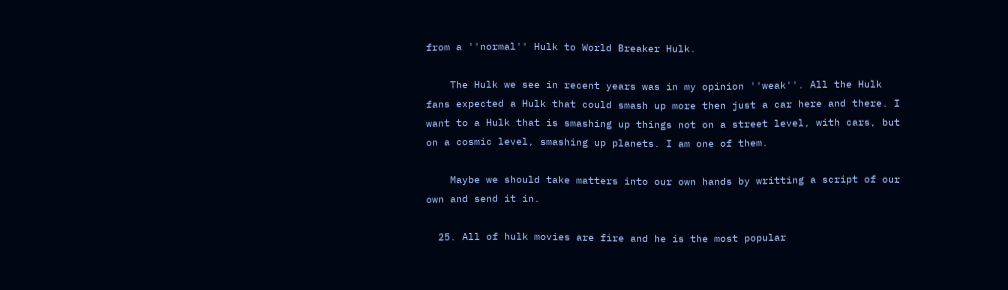from a ''normal'' Hulk to World Breaker Hulk.

    The Hulk we see in recent years was in my opinion ''weak''. All the Hulk fans expected a Hulk that could smash up more then just a car here and there. I want to a Hulk that is smashing up things not on a street level, with cars, but on a cosmic level, smashing up planets. I am one of them.

    Maybe we should take matters into our own hands by writting a script of our own and send it in.

  25. All of hulk movies are fire and he is the most popular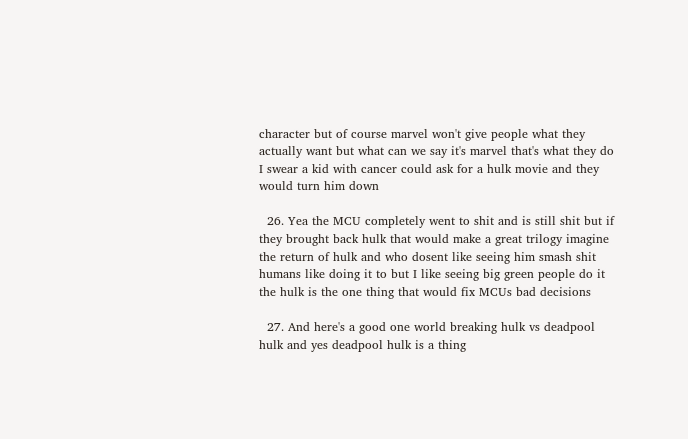character but of course marvel won't give people what they actually want but what can we say it's marvel that's what they do I swear a kid with cancer could ask for a hulk movie and they would turn him down

  26. Yea the MCU completely went to shit and is still shit but if they brought back hulk that would make a great trilogy imagine the return of hulk and who dosent like seeing him smash shit humans like doing it to but I like seeing big green people do it the hulk is the one thing that would fix MCUs bad decisions

  27. And here's a good one world breaking hulk vs deadpool hulk and yes deadpool hulk is a thing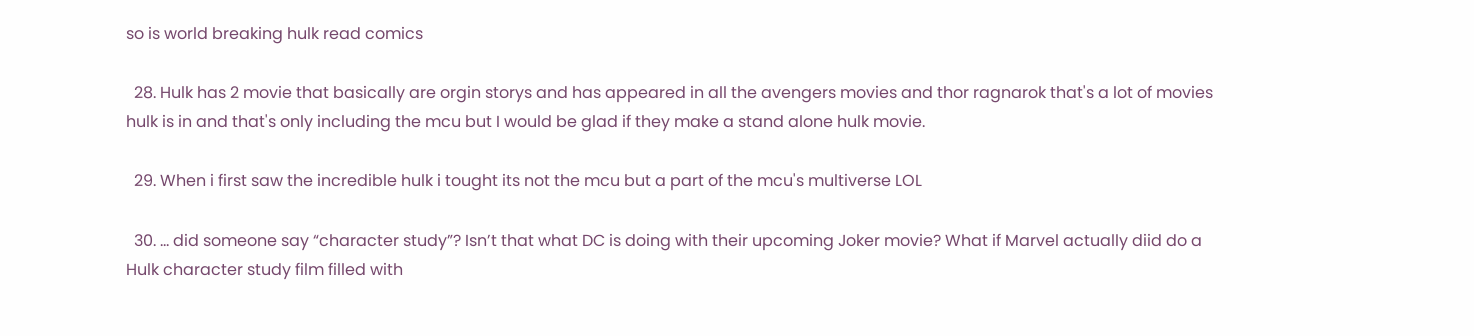so is world breaking hulk read comics

  28. Hulk has 2 movie that basically are orgin storys and has appeared in all the avengers movies and thor ragnarok that's a lot of movies hulk is in and that's only including the mcu but I would be glad if they make a stand alone hulk movie.

  29. When i first saw the incredible hulk i tought its not the mcu but a part of the mcu's multiverse LOL

  30. … did someone say “character study”? Isn’t that what DC is doing with their upcoming Joker movie? What if Marvel actually diid do a Hulk character study film filled with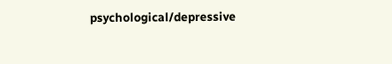psychological/depressive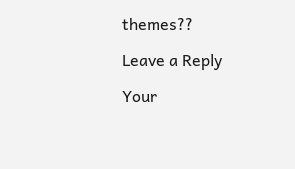themes??

Leave a Reply

Your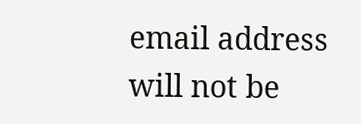email address will not be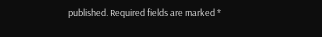published. Required fields are marked *